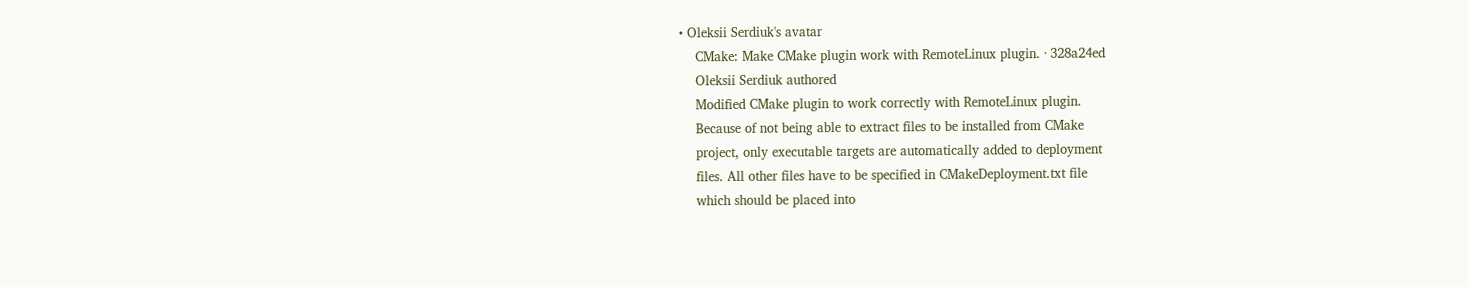• Oleksii Serdiuk's avatar
    CMake: Make CMake plugin work with RemoteLinux plugin. · 328a24ed
    Oleksii Serdiuk authored
    Modified CMake plugin to work correctly with RemoteLinux plugin.
    Because of not being able to extract files to be installed from CMake
    project, only executable targets are automatically added to deployment
    files. All other files have to be specified in CMakeDeployment.txt file
    which should be placed into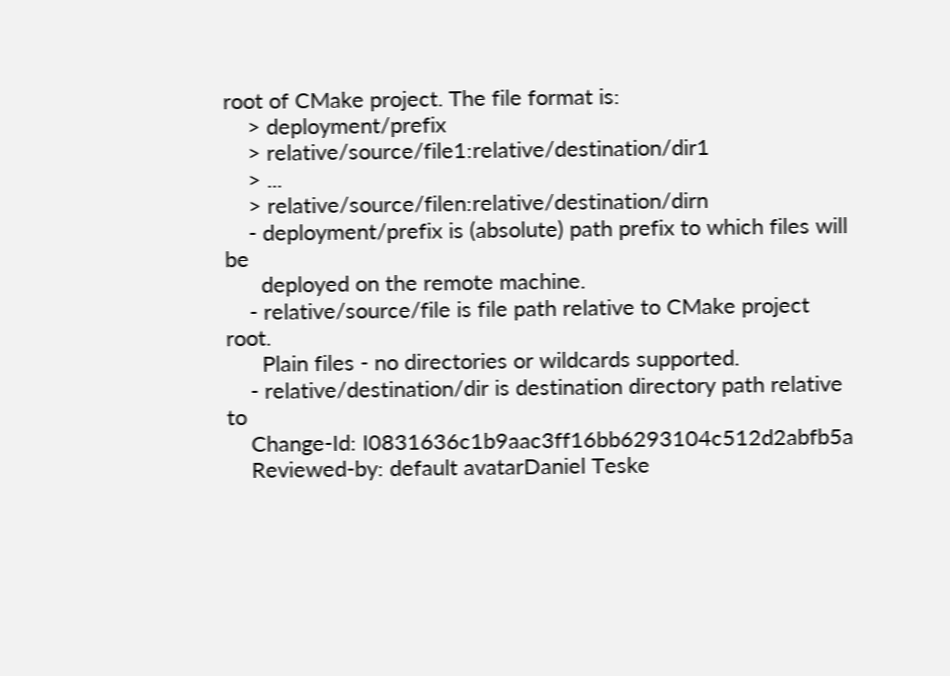root of CMake project. The file format is:
    > deployment/prefix
    > relative/source/file1:relative/destination/dir1
    > ...
    > relative/source/filen:relative/destination/dirn
    - deployment/prefix is (absolute) path prefix to which files will be
      deployed on the remote machine.
    - relative/source/file is file path relative to CMake project root.
      Plain files - no directories or wildcards supported.
    - relative/destination/dir is destination directory path relative to
    Change-Id: I0831636c1b9aac3ff16bb6293104c512d2abfb5a
    Reviewed-by: default avatarDaniel Teske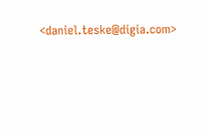<daniel.teske@digia.com>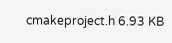cmakeproject.h 6.93 KB